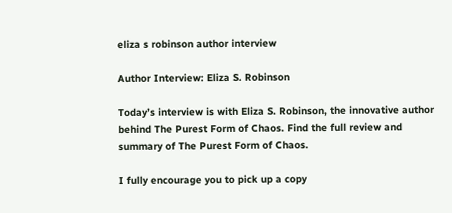eliza s robinson author interview

Author Interview: Eliza S. Robinson

Today’s interview is with Eliza S. Robinson, the innovative author behind The Purest Form of Chaos. Find the full review and summary of The Purest Form of Chaos.

I fully encourage you to pick up a copy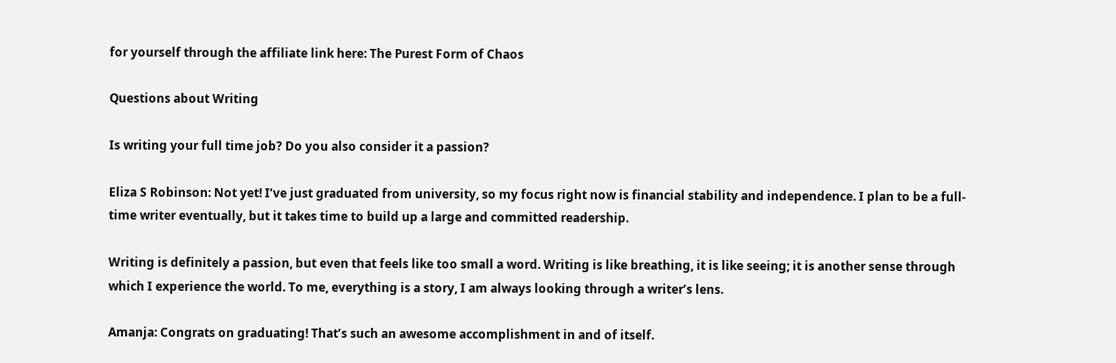for yourself through the affiliate link here: The Purest Form of Chaos

Questions about Writing

Is writing your full time job? Do you also consider it a passion?

Eliza S Robinson: Not yet! I’ve just graduated from university, so my focus right now is financial stability and independence. I plan to be a full-time writer eventually, but it takes time to build up a large and committed readership.

Writing is definitely a passion, but even that feels like too small a word. Writing is like breathing, it is like seeing; it is another sense through which I experience the world. To me, everything is a story, I am always looking through a writer’s lens.

Amanja: Congrats on graduating! That’s such an awesome accomplishment in and of itself.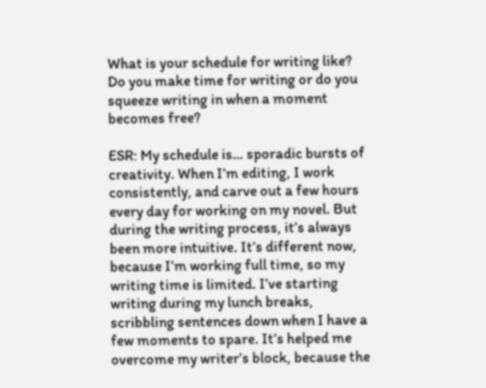What is your schedule for writing like? Do you make time for writing or do you squeeze writing in when a moment becomes free?

ESR: My schedule is… sporadic bursts of creativity. When I’m editing, I work consistently, and carve out a few hours every day for working on my novel. But during the writing process, it’s always been more intuitive. It’s different now, because I’m working full time, so my writing time is limited. I’ve starting writing during my lunch breaks, scribbling sentences down when I have a few moments to spare. It’s helped me overcome my writer’s block, because the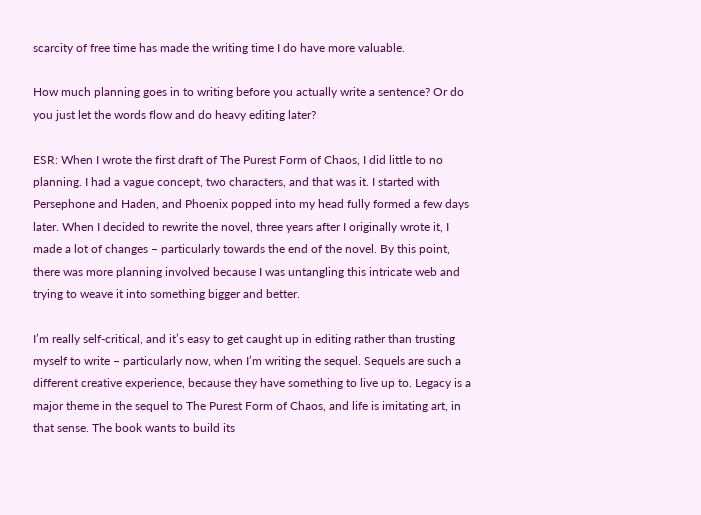scarcity of free time has made the writing time I do have more valuable.

How much planning goes in to writing before you actually write a sentence? Or do you just let the words flow and do heavy editing later?

ESR: When I wrote the first draft of The Purest Form of Chaos, I did little to no planning. I had a vague concept, two characters, and that was it. I started with Persephone and Haden, and Phoenix popped into my head fully formed a few days later. When I decided to rewrite the novel, three years after I originally wrote it, I made a lot of changes – particularly towards the end of the novel. By this point, there was more planning involved because I was untangling this intricate web and trying to weave it into something bigger and better.

I’m really self-critical, and it’s easy to get caught up in editing rather than trusting myself to write – particularly now, when I’m writing the sequel. Sequels are such a different creative experience, because they have something to live up to. Legacy is a major theme in the sequel to The Purest Form of Chaos, and life is imitating art, in that sense. The book wants to build its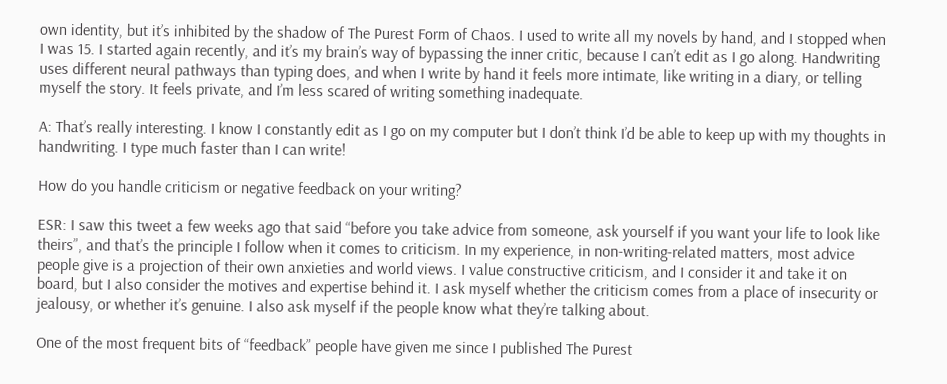own identity, but it’s inhibited by the shadow of The Purest Form of Chaos. I used to write all my novels by hand, and I stopped when I was 15. I started again recently, and it’s my brain’s way of bypassing the inner critic, because I can’t edit as I go along. Handwriting uses different neural pathways than typing does, and when I write by hand it feels more intimate, like writing in a diary, or telling myself the story. It feels private, and I’m less scared of writing something inadequate.

A: That’s really interesting. I know I constantly edit as I go on my computer but I don’t think I’d be able to keep up with my thoughts in handwriting. I type much faster than I can write!

How do you handle criticism or negative feedback on your writing?

ESR: I saw this tweet a few weeks ago that said “before you take advice from someone, ask yourself if you want your life to look like theirs”, and that’s the principle I follow when it comes to criticism. In my experience, in non-writing-related matters, most advice people give is a projection of their own anxieties and world views. I value constructive criticism, and I consider it and take it on board, but I also consider the motives and expertise behind it. I ask myself whether the criticism comes from a place of insecurity or jealousy, or whether it’s genuine. I also ask myself if the people know what they’re talking about.

One of the most frequent bits of “feedback” people have given me since I published The Purest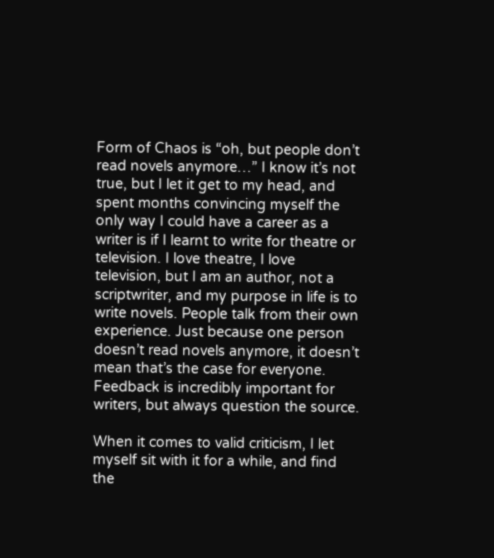Form of Chaos is “oh, but people don’t read novels anymore…” I know it’s not true, but I let it get to my head, and spent months convincing myself the only way I could have a career as a writer is if I learnt to write for theatre or television. I love theatre, I love television, but I am an author, not a scriptwriter, and my purpose in life is to write novels. People talk from their own experience. Just because one person doesn’t read novels anymore, it doesn’t mean that’s the case for everyone. Feedback is incredibly important for writers, but always question the source.

When it comes to valid criticism, I let myself sit with it for a while, and find the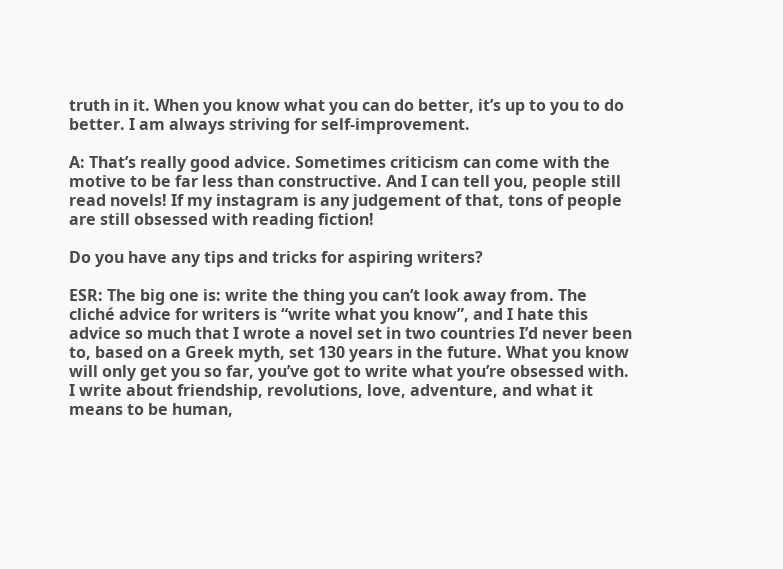truth in it. When you know what you can do better, it’s up to you to do better. I am always striving for self-improvement.

A: That’s really good advice. Sometimes criticism can come with the motive to be far less than constructive. And I can tell you, people still read novels! If my instagram is any judgement of that, tons of people are still obsessed with reading fiction!

Do you have any tips and tricks for aspiring writers?

ESR: The big one is: write the thing you can’t look away from. The cliché advice for writers is “write what you know”, and I hate this advice so much that I wrote a novel set in two countries I’d never been to, based on a Greek myth, set 130 years in the future. What you know will only get you so far, you’ve got to write what you’re obsessed with. I write about friendship, revolutions, love, adventure, and what it means to be human,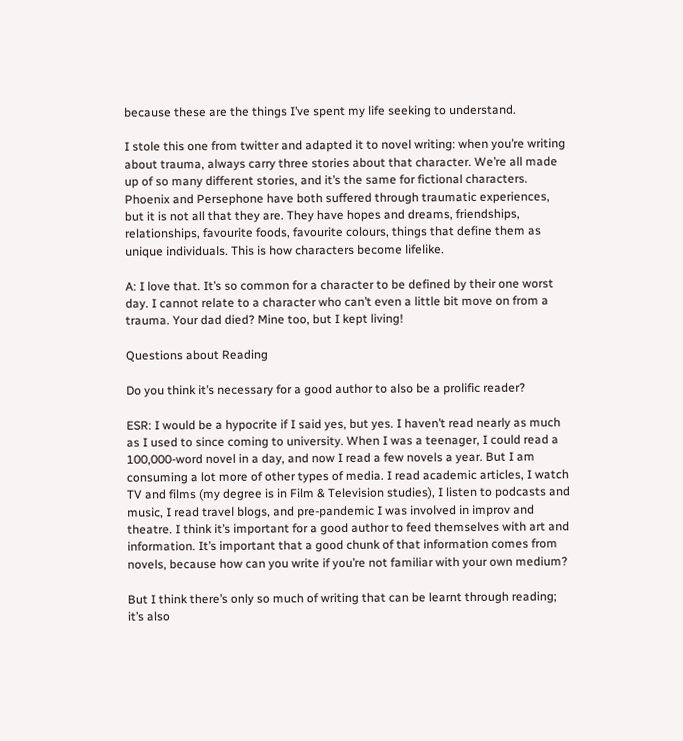because these are the things I’ve spent my life seeking to understand.

I stole this one from twitter and adapted it to novel writing: when you’re writing about trauma, always carry three stories about that character. We’re all made up of so many different stories, and it’s the same for fictional characters. Phoenix and Persephone have both suffered through traumatic experiences, but it is not all that they are. They have hopes and dreams, friendships, relationships, favourite foods, favourite colours, things that define them as unique individuals. This is how characters become lifelike.

A: I love that. It’s so common for a character to be defined by their one worst day. I cannot relate to a character who can’t even a little bit move on from a trauma. Your dad died? Mine too, but I kept living!

Questions about Reading

Do you think it’s necessary for a good author to also be a prolific reader?

ESR: I would be a hypocrite if I said yes, but yes. I haven’t read nearly as much as I used to since coming to university. When I was a teenager, I could read a 100,000-word novel in a day, and now I read a few novels a year. But I am consuming a lot more of other types of media. I read academic articles, I watch TV and films (my degree is in Film & Television studies), I listen to podcasts and music, I read travel blogs, and pre-pandemic I was involved in improv and theatre. I think it’s important for a good author to feed themselves with art and information. It’s important that a good chunk of that information comes from novels, because how can you write if you’re not familiar with your own medium?

But I think there’s only so much of writing that can be learnt through reading; it’s also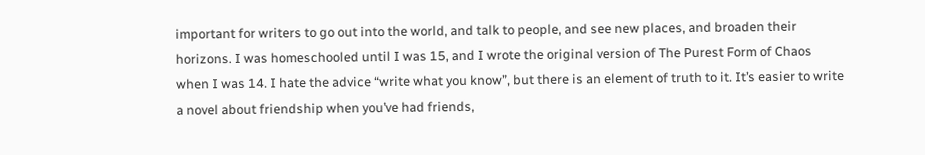important for writers to go out into the world, and talk to people, and see new places, and broaden their horizons. I was homeschooled until I was 15, and I wrote the original version of The Purest Form of Chaos when I was 14. I hate the advice “write what you know”, but there is an element of truth to it. It’s easier to write a novel about friendship when you’ve had friends,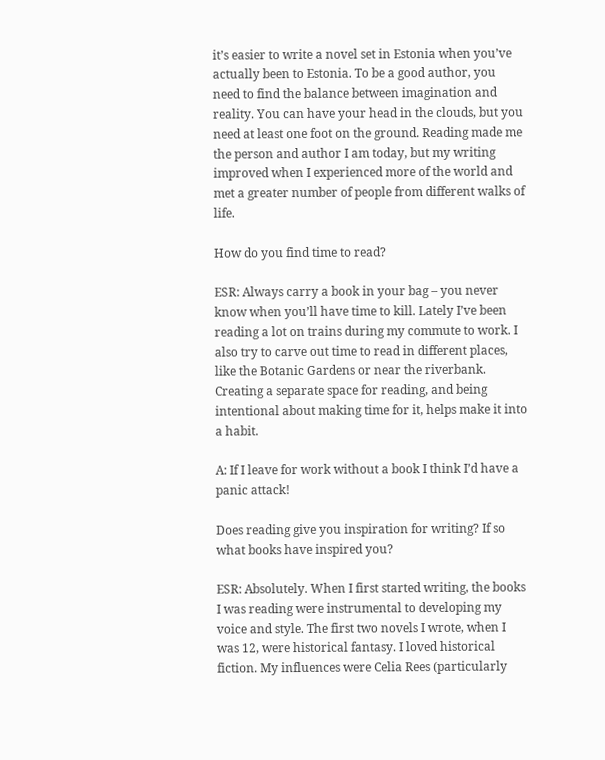it’s easier to write a novel set in Estonia when you’ve actually been to Estonia. To be a good author, you need to find the balance between imagination and reality. You can have your head in the clouds, but you need at least one foot on the ground. Reading made me the person and author I am today, but my writing improved when I experienced more of the world and met a greater number of people from different walks of life.

How do you find time to read?

ESR: Always carry a book in your bag – you never know when you’ll have time to kill. Lately I’ve been reading a lot on trains during my commute to work. I also try to carve out time to read in different places, like the Botanic Gardens or near the riverbank. Creating a separate space for reading, and being intentional about making time for it, helps make it into a habit.

A: If I leave for work without a book I think I’d have a panic attack!

Does reading give you inspiration for writing? If so what books have inspired you?

ESR: Absolutely. When I first started writing, the books I was reading were instrumental to developing my voice and style. The first two novels I wrote, when I was 12, were historical fantasy. I loved historical fiction. My influences were Celia Rees (particularly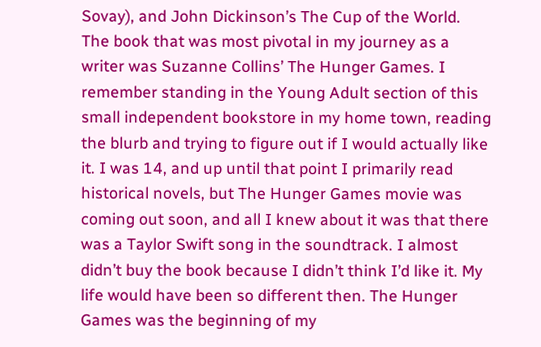Sovay), and John Dickinson’s The Cup of the World. The book that was most pivotal in my journey as a writer was Suzanne Collins’ The Hunger Games. I remember standing in the Young Adult section of this small independent bookstore in my home town, reading the blurb and trying to figure out if I would actually like it. I was 14, and up until that point I primarily read historical novels, but The Hunger Games movie was coming out soon, and all I knew about it was that there was a Taylor Swift song in the soundtrack. I almost didn’t buy the book because I didn’t think I’d like it. My life would have been so different then. The Hunger Games was the beginning of my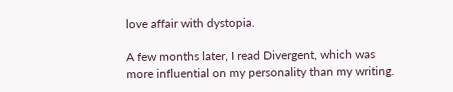love affair with dystopia.

A few months later, I read Divergent, which was more influential on my personality than my writing.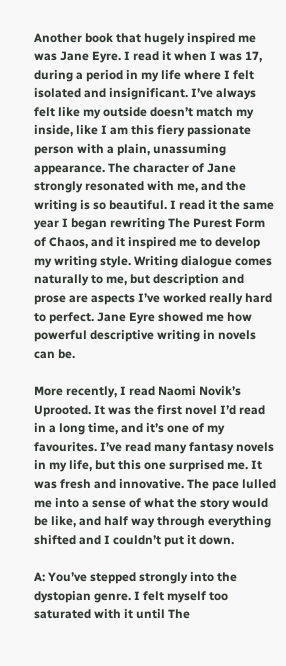Another book that hugely inspired me was Jane Eyre. I read it when I was 17, during a period in my life where I felt isolated and insignificant. I’ve always felt like my outside doesn’t match my inside, like I am this fiery passionate person with a plain, unassuming appearance. The character of Jane strongly resonated with me, and the writing is so beautiful. I read it the same year I began rewriting The Purest Form of Chaos, and it inspired me to develop my writing style. Writing dialogue comes naturally to me, but description and prose are aspects I’ve worked really hard to perfect. Jane Eyre showed me how powerful descriptive writing in novels can be.

More recently, I read Naomi Novik’s Uprooted. It was the first novel I’d read in a long time, and it’s one of my favourites. I’ve read many fantasy novels in my life, but this one surprised me. It was fresh and innovative. The pace lulled me into a sense of what the story would be like, and half way through everything shifted and I couldn’t put it down.

A: You’ve stepped strongly into the dystopian genre. I felt myself too saturated with it until The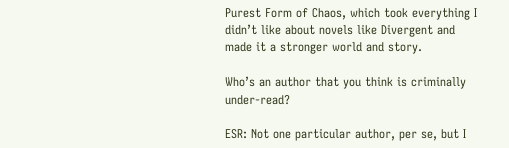Purest Form of Chaos, which took everything I didn’t like about novels like Divergent and made it a stronger world and story.

Who’s an author that you think is criminally under-read?

ESR: Not one particular author, per se, but I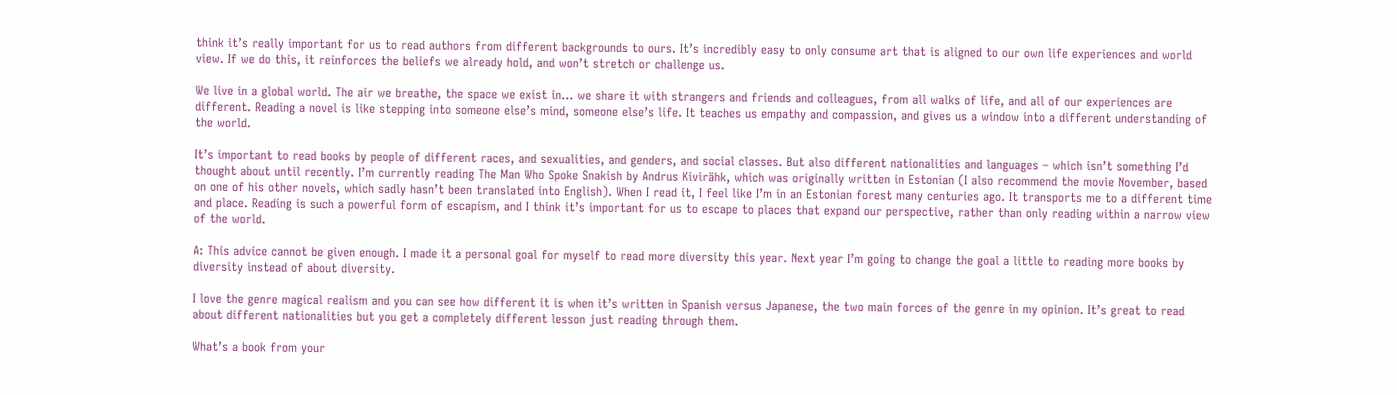think it’s really important for us to read authors from different backgrounds to ours. It’s incredibly easy to only consume art that is aligned to our own life experiences and world view. If we do this, it reinforces the beliefs we already hold, and won’t stretch or challenge us.

We live in a global world. The air we breathe, the space we exist in… we share it with strangers and friends and colleagues, from all walks of life, and all of our experiences are different. Reading a novel is like stepping into someone else’s mind, someone else’s life. It teaches us empathy and compassion, and gives us a window into a different understanding of the world.

It’s important to read books by people of different races, and sexualities, and genders, and social classes. But also different nationalities and languages – which isn’t something I’d thought about until recently. I’m currently reading The Man Who Spoke Snakish by Andrus Kivirähk, which was originally written in Estonian (I also recommend the movie November, based on one of his other novels, which sadly hasn’t been translated into English). When I read it, I feel like I’m in an Estonian forest many centuries ago. It transports me to a different time and place. Reading is such a powerful form of escapism, and I think it’s important for us to escape to places that expand our perspective, rather than only reading within a narrow view of the world.

A: This advice cannot be given enough. I made it a personal goal for myself to read more diversity this year. Next year I’m going to change the goal a little to reading more books by diversity instead of about diversity.

I love the genre magical realism and you can see how different it is when it’s written in Spanish versus Japanese, the two main forces of the genre in my opinion. It’s great to read about different nationalities but you get a completely different lesson just reading through them.

What’s a book from your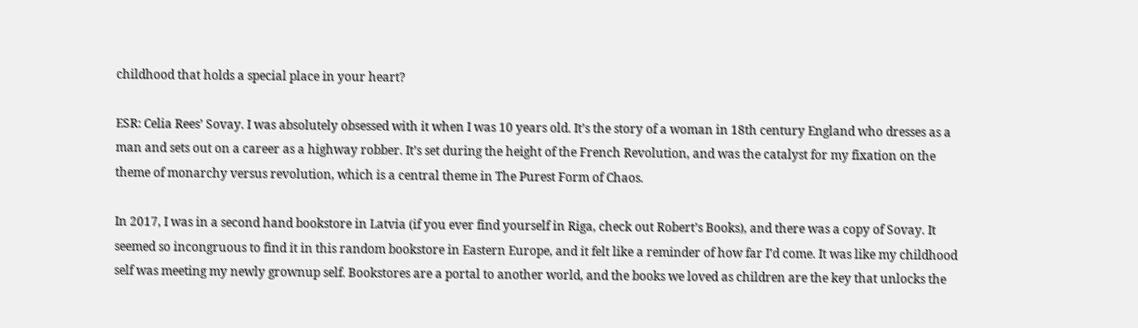childhood that holds a special place in your heart?

ESR: Celia Rees’ Sovay. I was absolutely obsessed with it when I was 10 years old. It’s the story of a woman in 18th century England who dresses as a man and sets out on a career as a highway robber. It’s set during the height of the French Revolution, and was the catalyst for my fixation on the theme of monarchy versus revolution, which is a central theme in The Purest Form of Chaos.

In 2017, I was in a second hand bookstore in Latvia (if you ever find yourself in Riga, check out Robert’s Books), and there was a copy of Sovay. It seemed so incongruous to find it in this random bookstore in Eastern Europe, and it felt like a reminder of how far I’d come. It was like my childhood self was meeting my newly grownup self. Bookstores are a portal to another world, and the books we loved as children are the key that unlocks the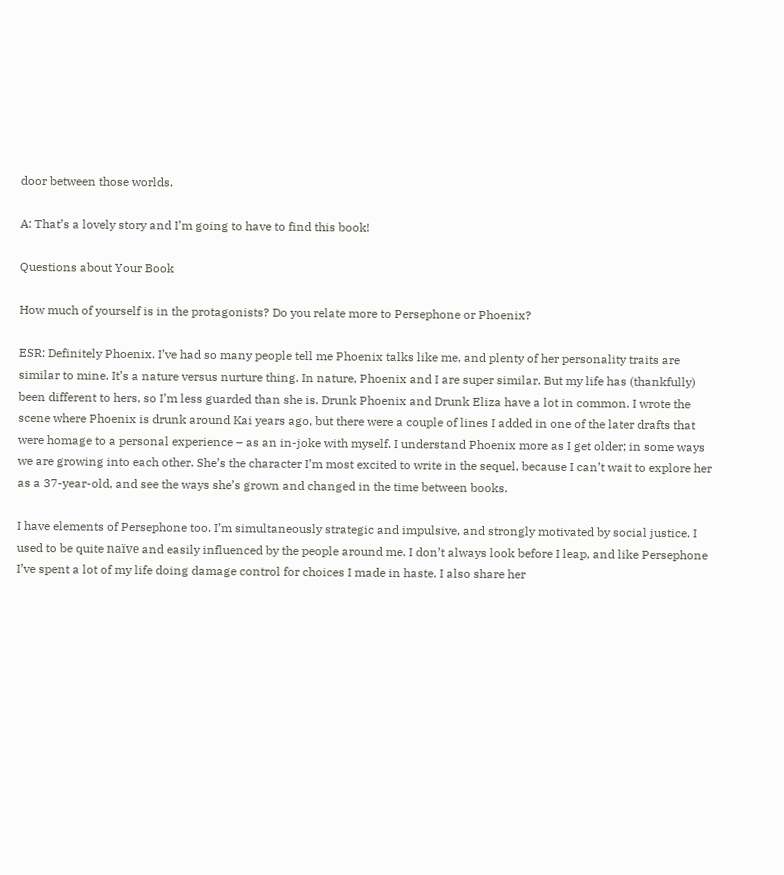door between those worlds.

A: That’s a lovely story and I’m going to have to find this book!

Questions about Your Book

How much of yourself is in the protagonists? Do you relate more to Persephone or Phoenix?

ESR: Definitely Phoenix. I’ve had so many people tell me Phoenix talks like me, and plenty of her personality traits are similar to mine. It’s a nature versus nurture thing. In nature, Phoenix and I are super similar. But my life has (thankfully) been different to hers, so I’m less guarded than she is. Drunk Phoenix and Drunk Eliza have a lot in common. I wrote the scene where Phoenix is drunk around Kai years ago, but there were a couple of lines I added in one of the later drafts that were homage to a personal experience – as an in-joke with myself. I understand Phoenix more as I get older; in some ways we are growing into each other. She’s the character I’m most excited to write in the sequel, because I can’t wait to explore her as a 37-year-old, and see the ways she’s grown and changed in the time between books.

I have elements of Persephone too. I’m simultaneously strategic and impulsive, and strongly motivated by social justice. I used to be quite naïve and easily influenced by the people around me. I don’t always look before I leap, and like Persephone I’ve spent a lot of my life doing damage control for choices I made in haste. I also share her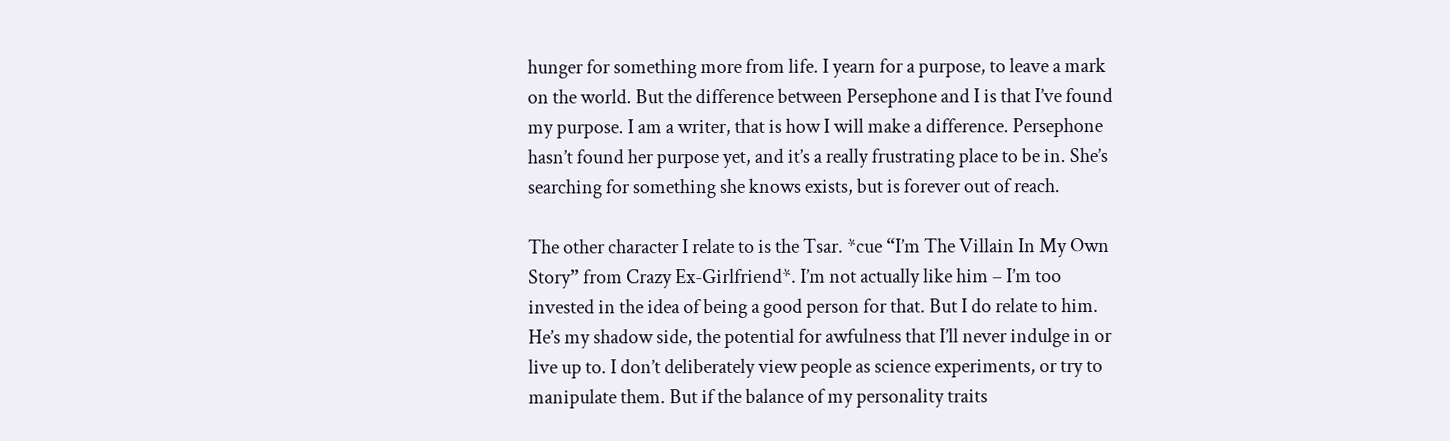hunger for something more from life. I yearn for a purpose, to leave a mark on the world. But the difference between Persephone and I is that I’ve found my purpose. I am a writer, that is how I will make a difference. Persephone hasn’t found her purpose yet, and it’s a really frustrating place to be in. She’s searching for something she knows exists, but is forever out of reach.

The other character I relate to is the Tsar. *cue “I’m The Villain In My Own Story” from Crazy Ex-Girlfriend*. I’m not actually like him – I’m too invested in the idea of being a good person for that. But I do relate to him. He’s my shadow side, the potential for awfulness that I’ll never indulge in or live up to. I don’t deliberately view people as science experiments, or try to manipulate them. But if the balance of my personality traits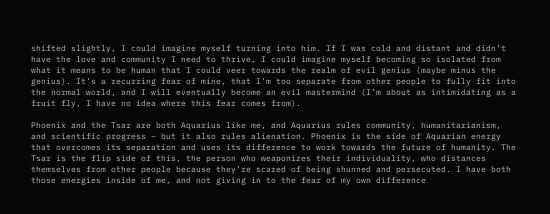shifted slightly, I could imagine myself turning into him. If I was cold and distant and didn’t have the love and community I need to thrive, I could imagine myself becoming so isolated from what it means to be human that I could veer towards the realm of evil genius (maybe minus the genius). It’s a recurring fear of mine, that I’m too separate from other people to fully fit into the normal world, and I will eventually become an evil mastermind (I’m about as intimidating as a fruit fly, I have no idea where this fear comes from).

Phoenix and the Tsar are both Aquarius like me, and Aquarius rules community, humanitarianism, and scientific progress – but it also rules alienation. Phoenix is the side of Aquarian energy that overcomes its separation and uses its difference to work towards the future of humanity. The Tsar is the flip side of this, the person who weaponizes their individuality, who distances themselves from other people because they’re scared of being shunned and persecuted. I have both those energies inside of me, and not giving in to the fear of my own difference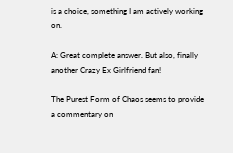is a choice, something I am actively working on.

A: Great complete answer. But also, finally another Crazy Ex Girlfriend fan!

The Purest Form of Chaos seems to provide a commentary on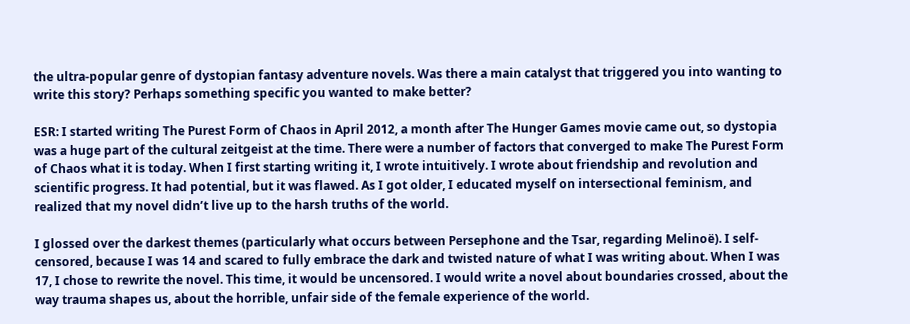the ultra-popular genre of dystopian fantasy adventure novels. Was there a main catalyst that triggered you into wanting to write this story? Perhaps something specific you wanted to make better?

ESR: I started writing The Purest Form of Chaos in April 2012, a month after The Hunger Games movie came out, so dystopia was a huge part of the cultural zeitgeist at the time. There were a number of factors that converged to make The Purest Form of Chaos what it is today. When I first starting writing it, I wrote intuitively. I wrote about friendship and revolution and scientific progress. It had potential, but it was flawed. As I got older, I educated myself on intersectional feminism, and realized that my novel didn’t live up to the harsh truths of the world.

I glossed over the darkest themes (particularly what occurs between Persephone and the Tsar, regarding Melinoë). I self-censored, because I was 14 and scared to fully embrace the dark and twisted nature of what I was writing about. When I was 17, I chose to rewrite the novel. This time, it would be uncensored. I would write a novel about boundaries crossed, about the way trauma shapes us, about the horrible, unfair side of the female experience of the world.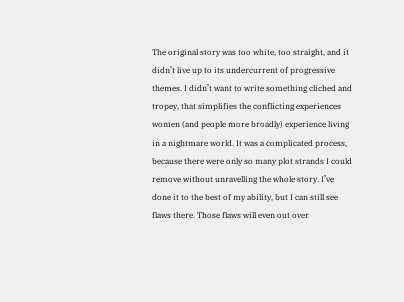The original story was too white, too straight, and it didn’t live up to its undercurrent of progressive themes. I didn’t want to write something cliched and tropey, that simplifies the conflicting experiences women (and people more broadly) experience living in a nightmare world. It was a complicated process, because there were only so many plot strands I could remove without unravelling the whole story. I’ve done it to the best of my ability, but I can still see flaws there. Those flaws will even out over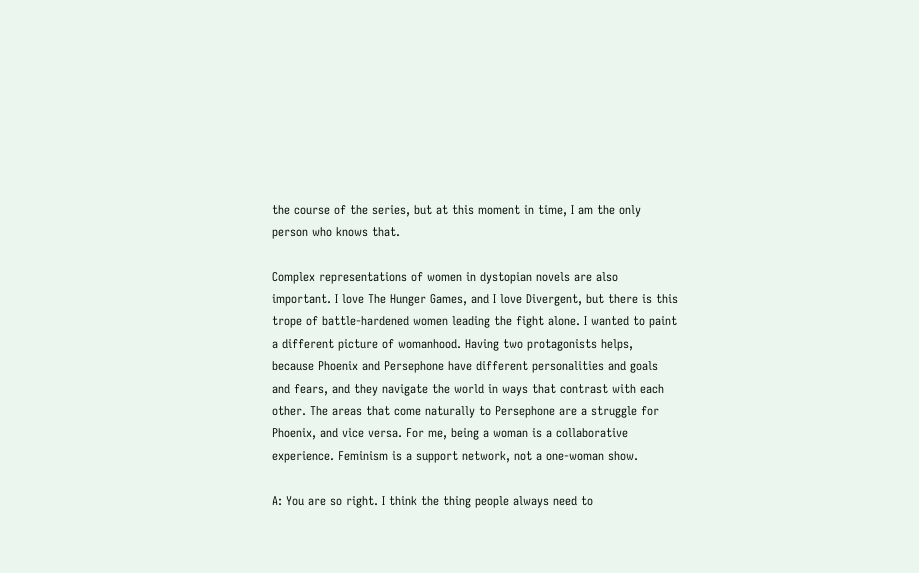the course of the series, but at this moment in time, I am the only person who knows that.

Complex representations of women in dystopian novels are also important. I love The Hunger Games, and I love Divergent, but there is this trope of battle-hardened women leading the fight alone. I wanted to paint a different picture of womanhood. Having two protagonists helps, because Phoenix and Persephone have different personalities and goals and fears, and they navigate the world in ways that contrast with each other. The areas that come naturally to Persephone are a struggle for Phoenix, and vice versa. For me, being a woman is a collaborative experience. Feminism is a support network, not a one-woman show.

A: You are so right. I think the thing people always need to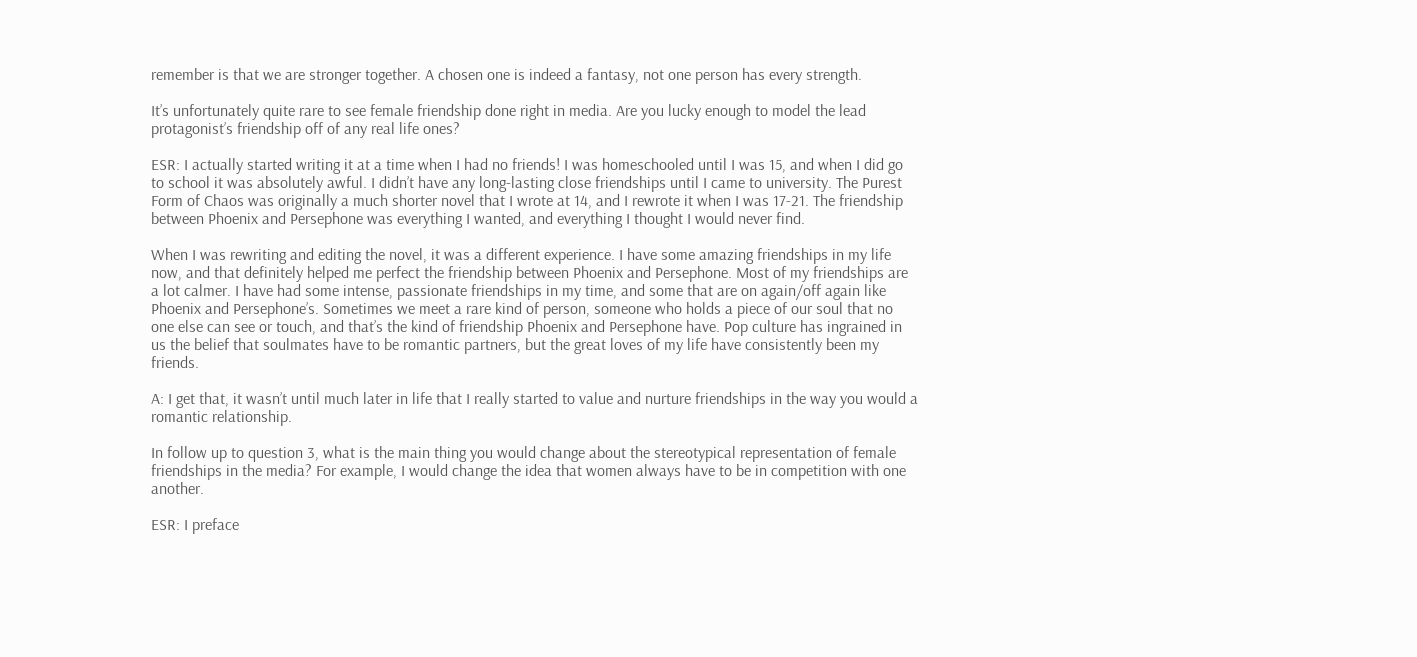remember is that we are stronger together. A chosen one is indeed a fantasy, not one person has every strength.

It’s unfortunately quite rare to see female friendship done right in media. Are you lucky enough to model the lead protagonist’s friendship off of any real life ones?

ESR: I actually started writing it at a time when I had no friends! I was homeschooled until I was 15, and when I did go to school it was absolutely awful. I didn’t have any long-lasting close friendships until I came to university. The Purest Form of Chaos was originally a much shorter novel that I wrote at 14, and I rewrote it when I was 17-21. The friendship between Phoenix and Persephone was everything I wanted, and everything I thought I would never find.

When I was rewriting and editing the novel, it was a different experience. I have some amazing friendships in my life now, and that definitely helped me perfect the friendship between Phoenix and Persephone. Most of my friendships are a lot calmer. I have had some intense, passionate friendships in my time, and some that are on again/off again like Phoenix and Persephone’s. Sometimes we meet a rare kind of person, someone who holds a piece of our soul that no one else can see or touch, and that’s the kind of friendship Phoenix and Persephone have. Pop culture has ingrained in us the belief that soulmates have to be romantic partners, but the great loves of my life have consistently been my friends.

A: I get that, it wasn’t until much later in life that I really started to value and nurture friendships in the way you would a romantic relationship.

In follow up to question 3, what is the main thing you would change about the stereotypical representation of female friendships in the media? For example, I would change the idea that women always have to be in competition with one another.

ESR: I preface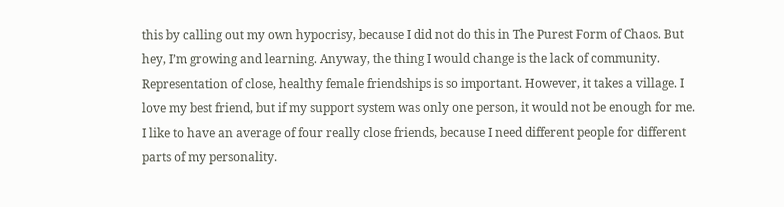this by calling out my own hypocrisy, because I did not do this in The Purest Form of Chaos. But hey, I’m growing and learning. Anyway, the thing I would change is the lack of community. Representation of close, healthy female friendships is so important. However, it takes a village. I love my best friend, but if my support system was only one person, it would not be enough for me. I like to have an average of four really close friends, because I need different people for different parts of my personality.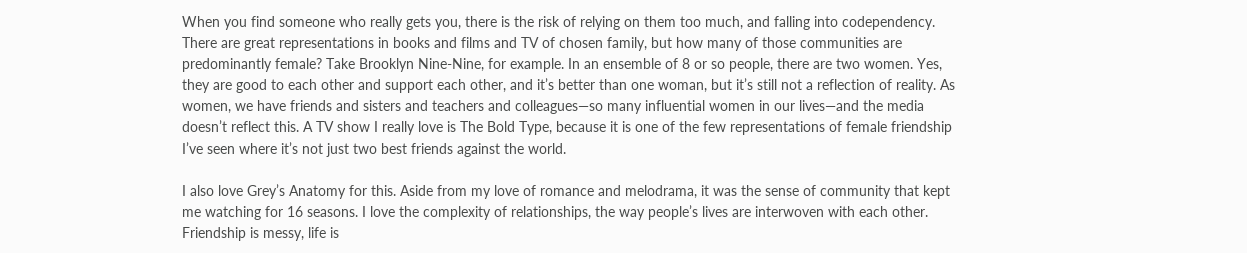When you find someone who really gets you, there is the risk of relying on them too much, and falling into codependency. There are great representations in books and films and TV of chosen family, but how many of those communities are predominantly female? Take Brooklyn Nine-Nine, for example. In an ensemble of 8 or so people, there are two women. Yes, they are good to each other and support each other, and it’s better than one woman, but it’s still not a reflection of reality. As women, we have friends and sisters and teachers and colleagues—so many influential women in our lives—and the media doesn’t reflect this. A TV show I really love is The Bold Type, because it is one of the few representations of female friendship I’ve seen where it’s not just two best friends against the world.

I also love Grey’s Anatomy for this. Aside from my love of romance and melodrama, it was the sense of community that kept me watching for 16 seasons. I love the complexity of relationships, the way people’s lives are interwoven with each other. Friendship is messy, life is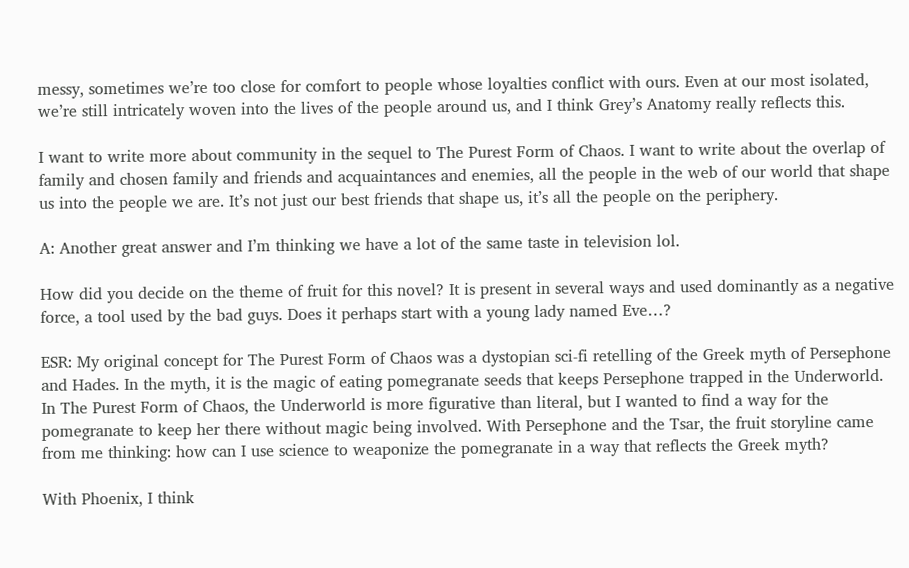messy, sometimes we’re too close for comfort to people whose loyalties conflict with ours. Even at our most isolated, we’re still intricately woven into the lives of the people around us, and I think Grey’s Anatomy really reflects this.

I want to write more about community in the sequel to The Purest Form of Chaos. I want to write about the overlap of family and chosen family and friends and acquaintances and enemies, all the people in the web of our world that shape us into the people we are. It’s not just our best friends that shape us, it’s all the people on the periphery.

A: Another great answer and I’m thinking we have a lot of the same taste in television lol.

How did you decide on the theme of fruit for this novel? It is present in several ways and used dominantly as a negative force, a tool used by the bad guys. Does it perhaps start with a young lady named Eve…?

ESR: My original concept for The Purest Form of Chaos was a dystopian sci-fi retelling of the Greek myth of Persephone and Hades. In the myth, it is the magic of eating pomegranate seeds that keeps Persephone trapped in the Underworld. In The Purest Form of Chaos, the Underworld is more figurative than literal, but I wanted to find a way for the pomegranate to keep her there without magic being involved. With Persephone and the Tsar, the fruit storyline came from me thinking: how can I use science to weaponize the pomegranate in a way that reflects the Greek myth?

With Phoenix, I think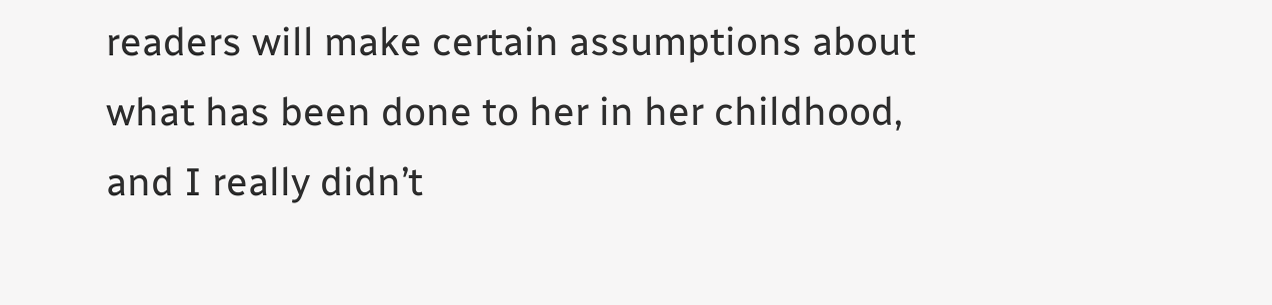readers will make certain assumptions about what has been done to her in her childhood, and I really didn’t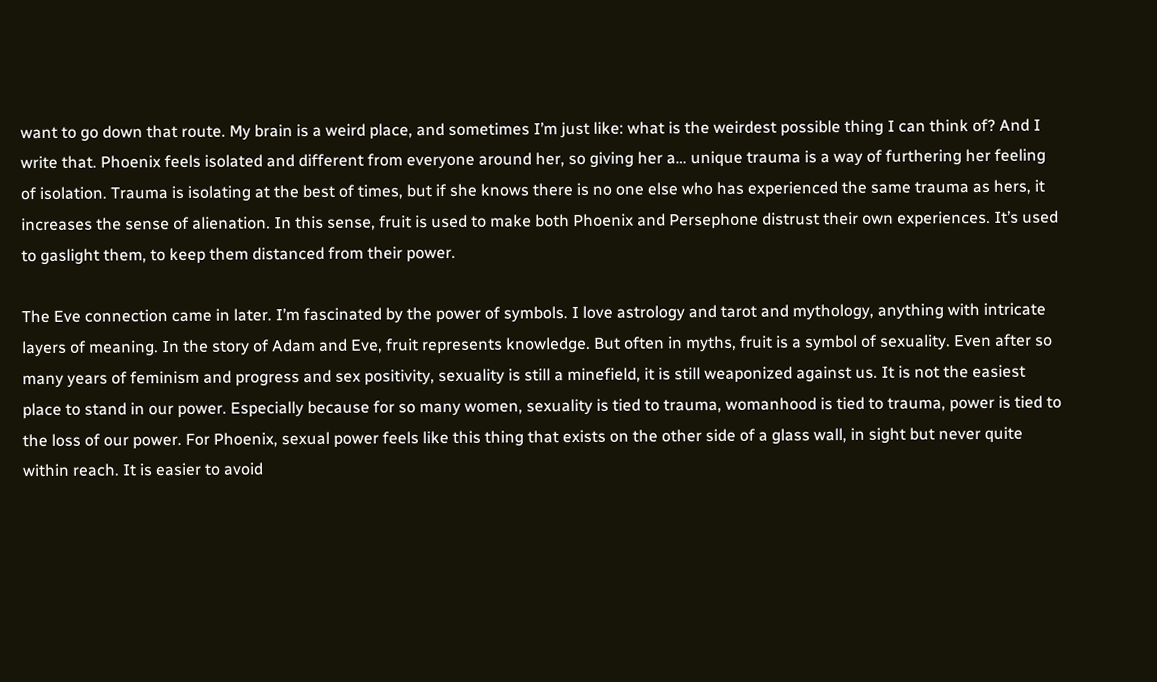want to go down that route. My brain is a weird place, and sometimes I’m just like: what is the weirdest possible thing I can think of? And I write that. Phoenix feels isolated and different from everyone around her, so giving her a… unique trauma is a way of furthering her feeling of isolation. Trauma is isolating at the best of times, but if she knows there is no one else who has experienced the same trauma as hers, it increases the sense of alienation. In this sense, fruit is used to make both Phoenix and Persephone distrust their own experiences. It’s used to gaslight them, to keep them distanced from their power.

The Eve connection came in later. I’m fascinated by the power of symbols. I love astrology and tarot and mythology, anything with intricate layers of meaning. In the story of Adam and Eve, fruit represents knowledge. But often in myths, fruit is a symbol of sexuality. Even after so many years of feminism and progress and sex positivity, sexuality is still a minefield, it is still weaponized against us. It is not the easiest place to stand in our power. Especially because for so many women, sexuality is tied to trauma, womanhood is tied to trauma, power is tied to the loss of our power. For Phoenix, sexual power feels like this thing that exists on the other side of a glass wall, in sight but never quite within reach. It is easier to avoid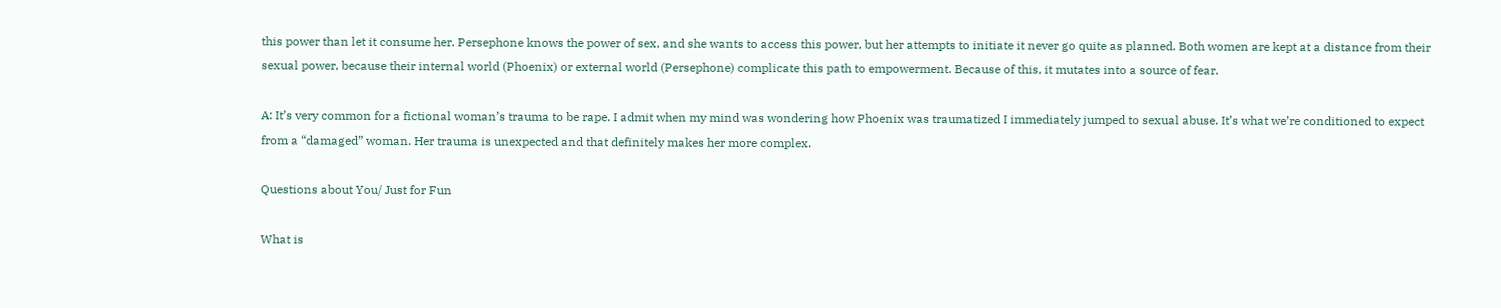this power than let it consume her. Persephone knows the power of sex, and she wants to access this power, but her attempts to initiate it never go quite as planned. Both women are kept at a distance from their sexual power, because their internal world (Phoenix) or external world (Persephone) complicate this path to empowerment. Because of this, it mutates into a source of fear.

A: It’s very common for a fictional woman’s trauma to be rape. I admit when my mind was wondering how Phoenix was traumatized I immediately jumped to sexual abuse. It’s what we’re conditioned to expect from a “damaged” woman. Her trauma is unexpected and that definitely makes her more complex.

Questions about You/ Just for Fun

What is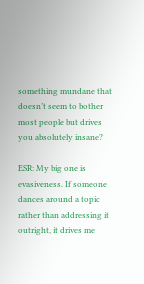something mundane that doesn’t seem to bother most people but drives you absolutely insane?

ESR: My big one is evasiveness. If someone dances around a topic rather than addressing it outright, it drives me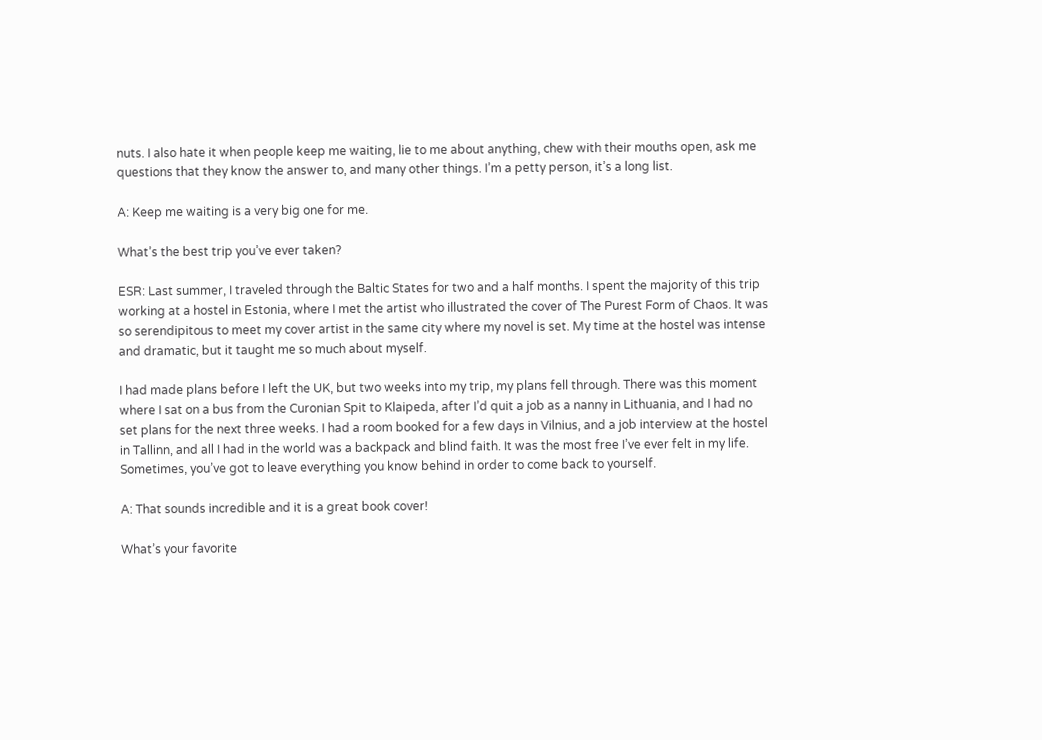nuts. I also hate it when people keep me waiting, lie to me about anything, chew with their mouths open, ask me questions that they know the answer to, and many other things. I’m a petty person, it’s a long list.

A: Keep me waiting is a very big one for me.

What’s the best trip you’ve ever taken?

ESR: Last summer, I traveled through the Baltic States for two and a half months. I spent the majority of this trip working at a hostel in Estonia, where I met the artist who illustrated the cover of The Purest Form of Chaos. It was so serendipitous to meet my cover artist in the same city where my novel is set. My time at the hostel was intense and dramatic, but it taught me so much about myself.

I had made plans before I left the UK, but two weeks into my trip, my plans fell through. There was this moment where I sat on a bus from the Curonian Spit to Klaipeda, after I’d quit a job as a nanny in Lithuania, and I had no set plans for the next three weeks. I had a room booked for a few days in Vilnius, and a job interview at the hostel in Tallinn, and all I had in the world was a backpack and blind faith. It was the most free I’ve ever felt in my life. Sometimes, you’ve got to leave everything you know behind in order to come back to yourself.

A: That sounds incredible and it is a great book cover!

What’s your favorite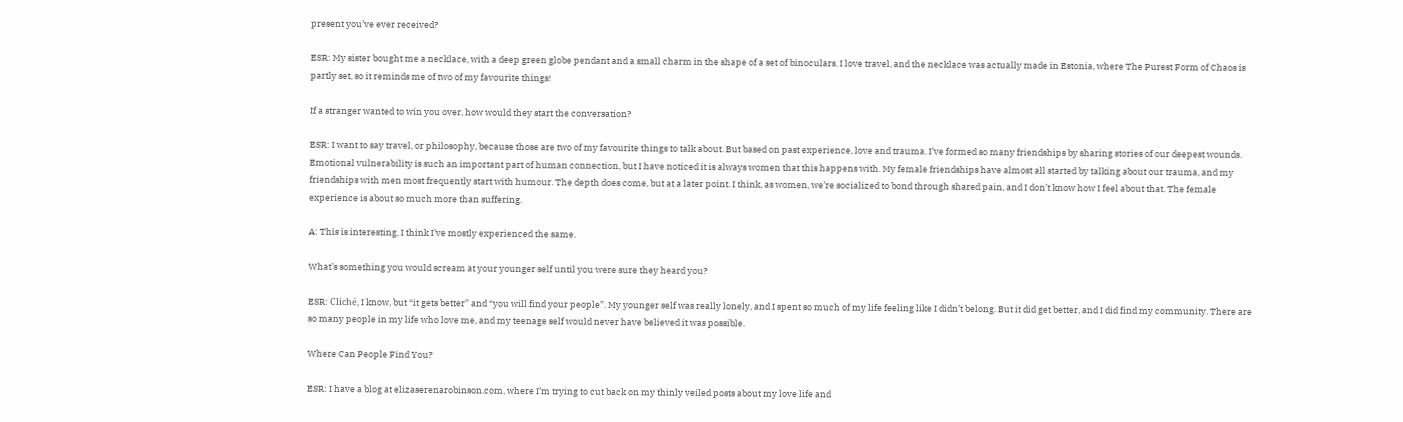present you’ve ever received?

ESR: My sister bought me a necklace, with a deep green globe pendant and a small charm in the shape of a set of binoculars. I love travel, and the necklace was actually made in Estonia, where The Purest Form of Chaos is partly set, so it reminds me of two of my favourite things!

If a stranger wanted to win you over, how would they start the conversation?

ESR: I want to say travel, or philosophy, because those are two of my favourite things to talk about. But based on past experience, love and trauma. I’ve formed so many friendships by sharing stories of our deepest wounds. Emotional vulnerability is such an important part of human connection, but I have noticed it is always women that this happens with. My female friendships have almost all started by talking about our trauma, and my friendships with men most frequently start with humour. The depth does come, but at a later point. I think, as women, we’re socialized to bond through shared pain, and I don’t know how I feel about that. The female experience is about so much more than suffering.

A: This is interesting, I think I’ve mostly experienced the same.

What’s something you would scream at your younger self until you were sure they heard you?

ESR: Cliché, I know, but “it gets better” and “you will find your people”. My younger self was really lonely, and I spent so much of my life feeling like I didn’t belong. But it did get better, and I did find my community. There are so many people in my life who love me, and my teenage self would never have believed it was possible.

Where Can People Find You?

ESR: I have a blog at elizaserenarobinson.com, where I’m trying to cut back on my thinly veiled posts about my love life and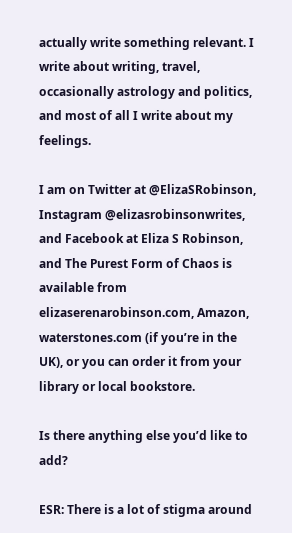actually write something relevant. I write about writing, travel, occasionally astrology and politics, and most of all I write about my feelings.

I am on Twitter at @ElizaSRobinson, Instagram @elizasrobinsonwrites, and Facebook at Eliza S Robinson, and The Purest Form of Chaos is available from elizaserenarobinson.com, Amazon, waterstones.com (if you’re in the UK), or you can order it from your library or local bookstore.

Is there anything else you’d like to add?

ESR: There is a lot of stigma around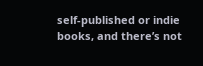self-published or indie books, and there’s not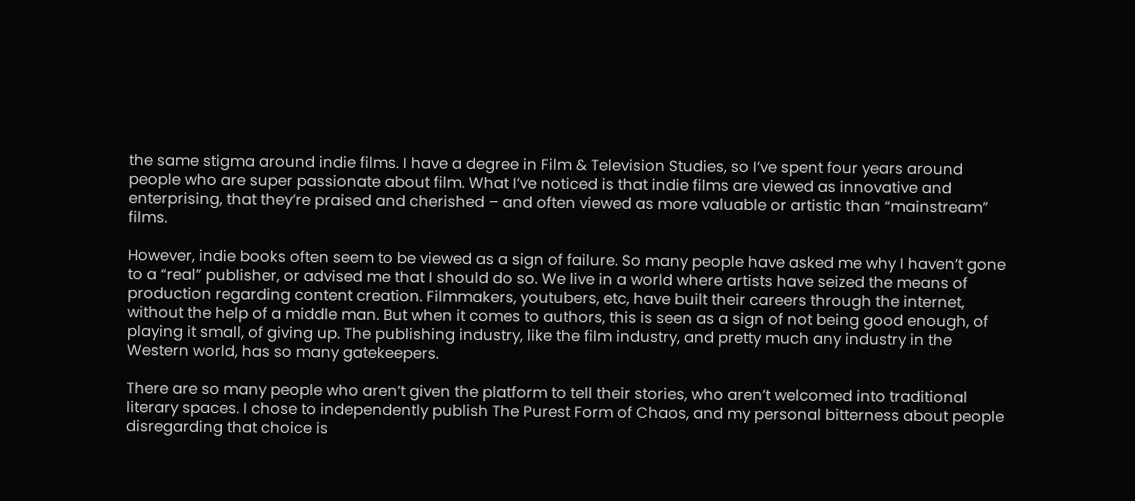the same stigma around indie films. I have a degree in Film & Television Studies, so I’ve spent four years around people who are super passionate about film. What I’ve noticed is that indie films are viewed as innovative and enterprising, that they’re praised and cherished – and often viewed as more valuable or artistic than “mainstream” films.

However, indie books often seem to be viewed as a sign of failure. So many people have asked me why I haven’t gone to a “real” publisher, or advised me that I should do so. We live in a world where artists have seized the means of production regarding content creation. Filmmakers, youtubers, etc, have built their careers through the internet, without the help of a middle man. But when it comes to authors, this is seen as a sign of not being good enough, of playing it small, of giving up. The publishing industry, like the film industry, and pretty much any industry in the Western world, has so many gatekeepers.

There are so many people who aren’t given the platform to tell their stories, who aren’t welcomed into traditional literary spaces. I chose to independently publish The Purest Form of Chaos, and my personal bitterness about people disregarding that choice is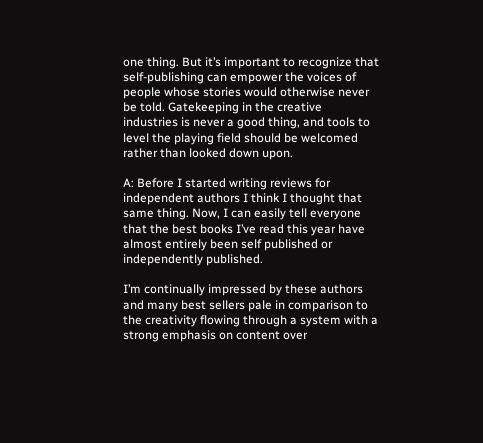one thing. But it’s important to recognize that self-publishing can empower the voices of people whose stories would otherwise never be told. Gatekeeping in the creative industries is never a good thing, and tools to level the playing field should be welcomed rather than looked down upon.

A: Before I started writing reviews for independent authors I think I thought that same thing. Now, I can easily tell everyone that the best books I’ve read this year have almost entirely been self published or independently published.

I’m continually impressed by these authors and many best sellers pale in comparison to the creativity flowing through a system with a strong emphasis on content over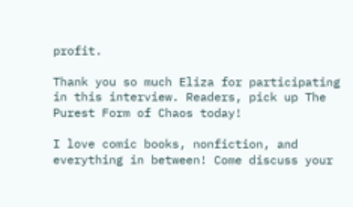profit.

Thank you so much Eliza for participating in this interview. Readers, pick up The Purest Form of Chaos today!

I love comic books, nonfiction, and everything in between! Come discuss your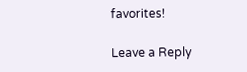favorites!

Leave a Reply